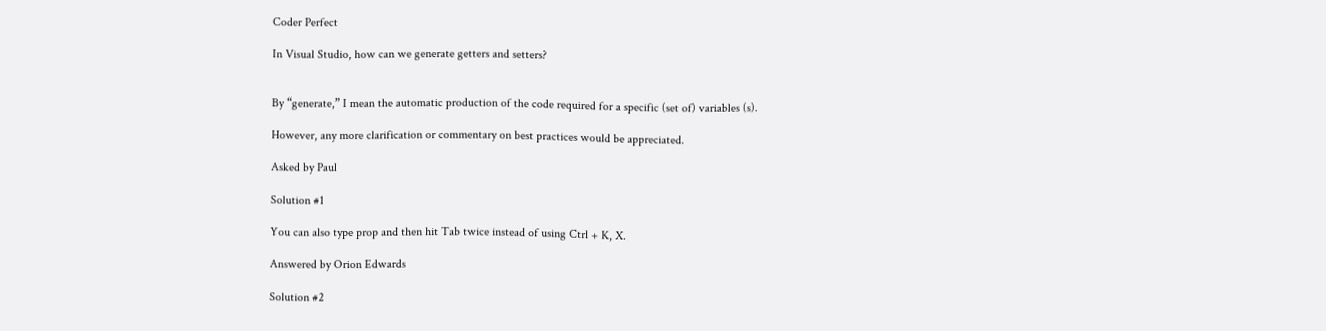Coder Perfect

In Visual Studio, how can we generate getters and setters?


By “generate,” I mean the automatic production of the code required for a specific (set of) variables (s).

However, any more clarification or commentary on best practices would be appreciated.

Asked by Paul

Solution #1

You can also type prop and then hit Tab twice instead of using Ctrl + K, X.

Answered by Orion Edwards

Solution #2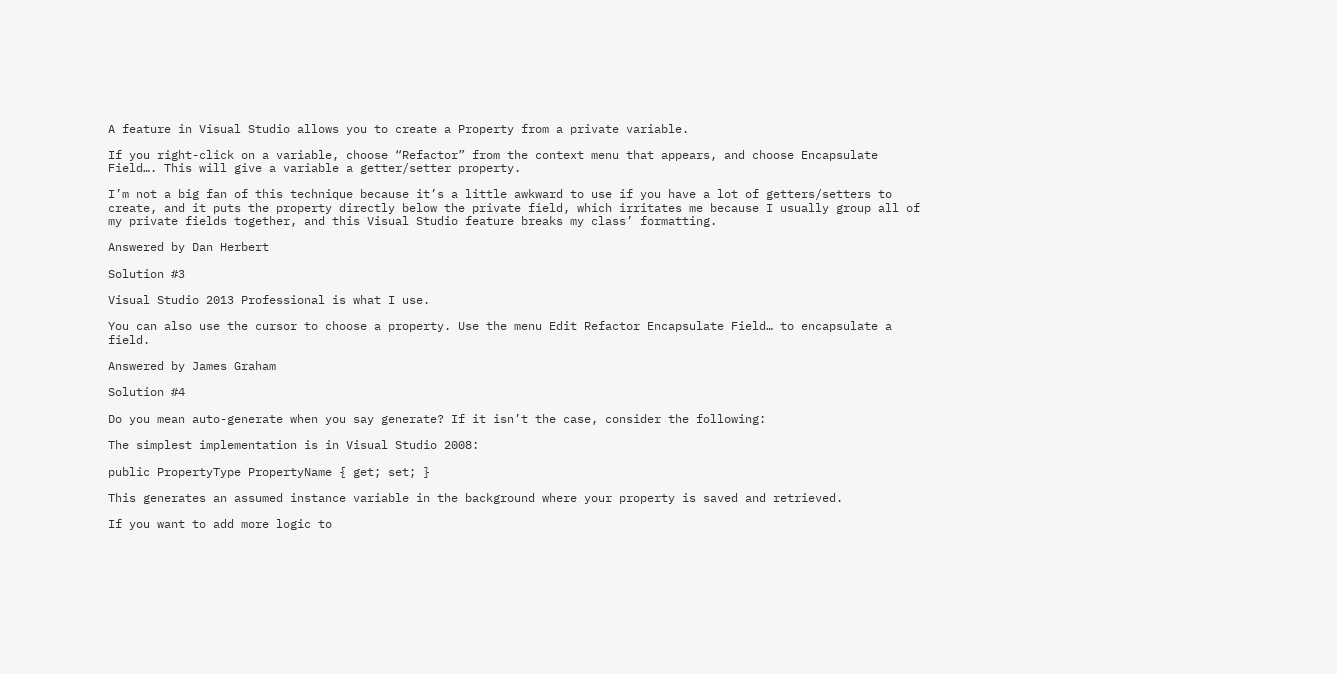A feature in Visual Studio allows you to create a Property from a private variable.

If you right-click on a variable, choose “Refactor” from the context menu that appears, and choose Encapsulate Field…. This will give a variable a getter/setter property.

I’m not a big fan of this technique because it’s a little awkward to use if you have a lot of getters/setters to create, and it puts the property directly below the private field, which irritates me because I usually group all of my private fields together, and this Visual Studio feature breaks my class’ formatting.

Answered by Dan Herbert

Solution #3

Visual Studio 2013 Professional is what I use.

You can also use the cursor to choose a property. Use the menu Edit Refactor Encapsulate Field… to encapsulate a field.

Answered by James Graham

Solution #4

Do you mean auto-generate when you say generate? If it isn’t the case, consider the following:

The simplest implementation is in Visual Studio 2008:

public PropertyType PropertyName { get; set; }

This generates an assumed instance variable in the background where your property is saved and retrieved.

If you want to add more logic to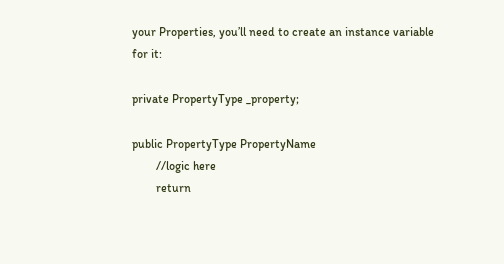your Properties, you’ll need to create an instance variable for it:

private PropertyType _property;

public PropertyType PropertyName
        //logic here
        return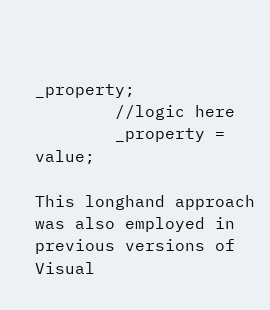_property;
        //logic here
        _property = value;

This longhand approach was also employed in previous versions of Visual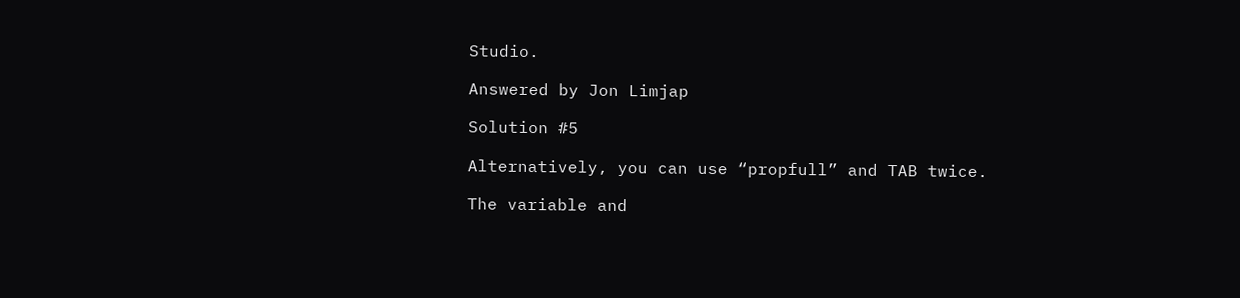Studio.

Answered by Jon Limjap

Solution #5

Alternatively, you can use “propfull” and TAB twice.

The variable and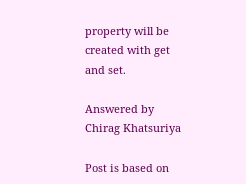property will be created with get and set.

Answered by Chirag Khatsuriya

Post is based on